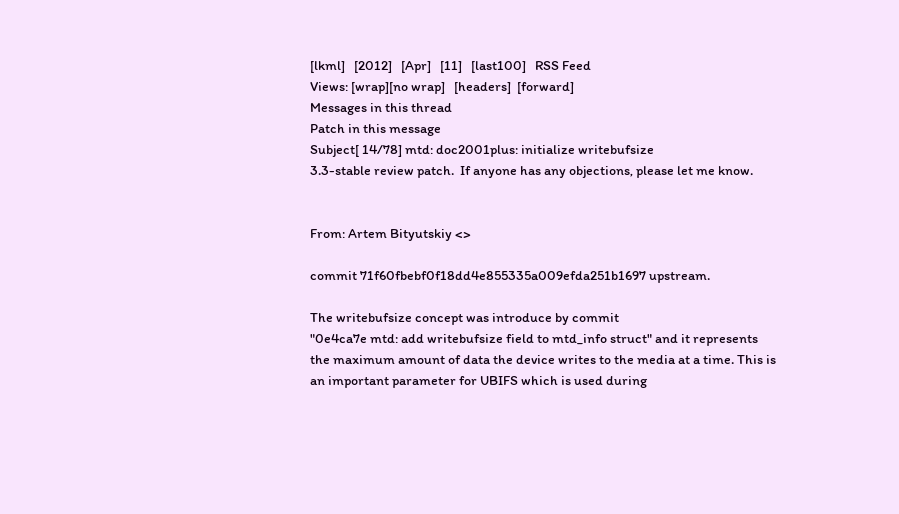[lkml]   [2012]   [Apr]   [11]   [last100]   RSS Feed
Views: [wrap][no wrap]   [headers]  [forward]
Messages in this thread
Patch in this message
Subject[ 14/78] mtd: doc2001plus: initialize writebufsize
3.3-stable review patch.  If anyone has any objections, please let me know.


From: Artem Bityutskiy <>

commit 71f60fbebf0f18dd4e855335a009efda251b1697 upstream.

The writebufsize concept was introduce by commit
"0e4ca7e mtd: add writebufsize field to mtd_info struct" and it represents
the maximum amount of data the device writes to the media at a time. This is
an important parameter for UBIFS which is used during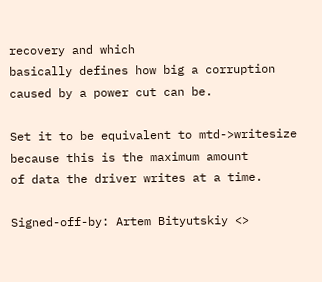recovery and which
basically defines how big a corruption caused by a power cut can be.

Set it to be equivalent to mtd->writesize because this is the maximum amount
of data the driver writes at a time.

Signed-off-by: Artem Bityutskiy <>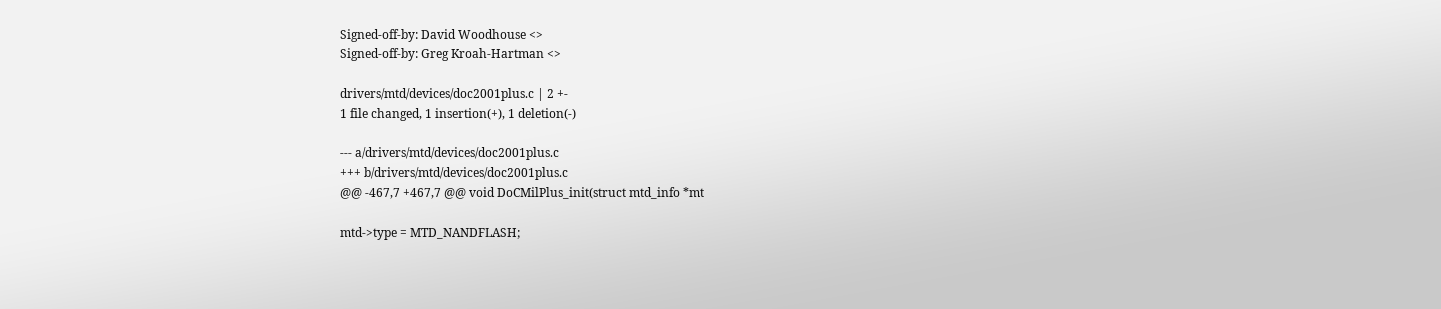Signed-off-by: David Woodhouse <>
Signed-off-by: Greg Kroah-Hartman <>

drivers/mtd/devices/doc2001plus.c | 2 +-
1 file changed, 1 insertion(+), 1 deletion(-)

--- a/drivers/mtd/devices/doc2001plus.c
+++ b/drivers/mtd/devices/doc2001plus.c
@@ -467,7 +467,7 @@ void DoCMilPlus_init(struct mtd_info *mt

mtd->type = MTD_NANDFLASH;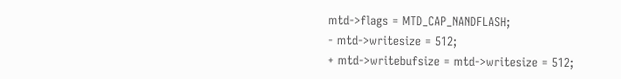mtd->flags = MTD_CAP_NANDFLASH;
- mtd->writesize = 512;
+ mtd->writebufsize = mtd->writesize = 512;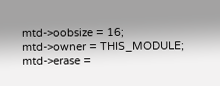mtd->oobsize = 16;
mtd->owner = THIS_MODULE;
mtd->erase =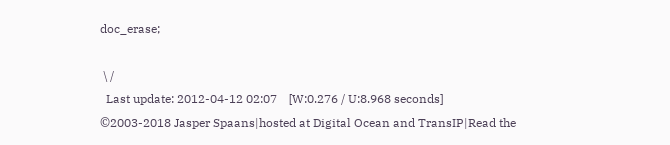doc_erase;

 \ /
  Last update: 2012-04-12 02:07    [W:0.276 / U:8.968 seconds]
©2003-2018 Jasper Spaans|hosted at Digital Ocean and TransIP|Read the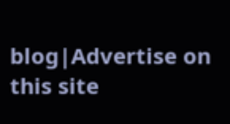blog|Advertise on this site